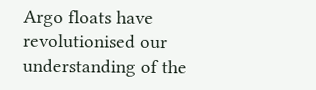Argo floats have revolutionised our understanding of the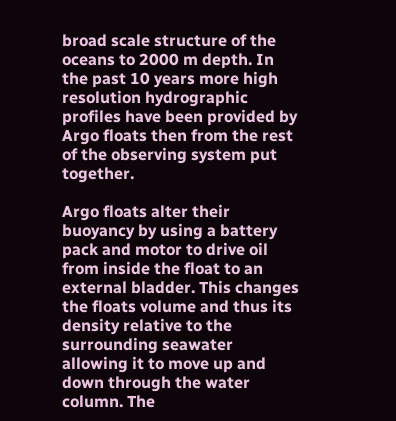broad scale structure of the oceans to 2000 m depth. In the past 10 years more high resolution hydrographic profiles have been provided by Argo floats then from the rest of the observing system put together.

Argo floats alter their buoyancy by using a battery pack and motor to drive oil from inside the float to an external bladder. This changes the floats volume and thus its density relative to the surrounding seawater allowing it to move up and down through the water column. The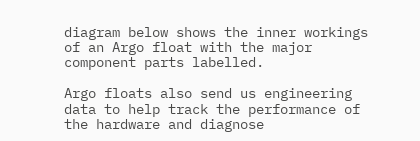diagram below shows the inner workings of an Argo float with the major component parts labelled.

Argo floats also send us engineering data to help track the performance of the hardware and diagnose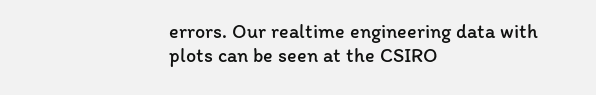errors. Our realtime engineering data with plots can be seen at the CSIRO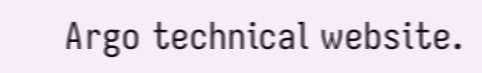Argo technical website.